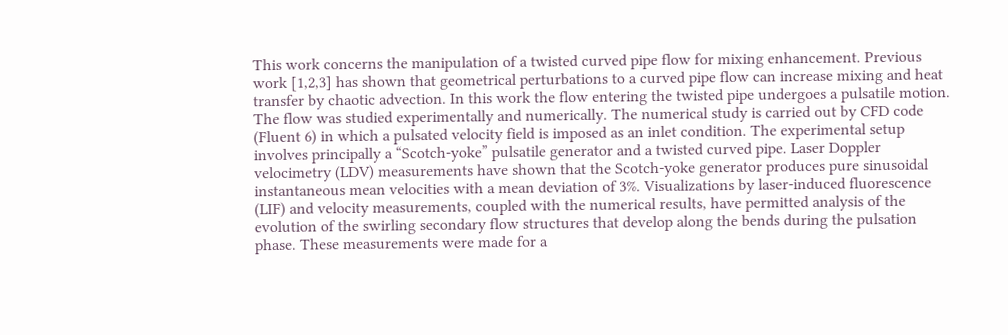This work concerns the manipulation of a twisted curved pipe flow for mixing enhancement. Previous work [1,2,3] has shown that geometrical perturbations to a curved pipe flow can increase mixing and heat transfer by chaotic advection. In this work the flow entering the twisted pipe undergoes a pulsatile motion. The flow was studied experimentally and numerically. The numerical study is carried out by CFD code (Fluent 6) in which a pulsated velocity field is imposed as an inlet condition. The experimental setup involves principally a “Scotch-yoke” pulsatile generator and a twisted curved pipe. Laser Doppler velocimetry (LDV) measurements have shown that the Scotch-yoke generator produces pure sinusoidal instantaneous mean velocities with a mean deviation of 3%. Visualizations by laser-induced fluorescence (LIF) and velocity measurements, coupled with the numerical results, have permitted analysis of the evolution of the swirling secondary flow structures that develop along the bends during the pulsation phase. These measurements were made for a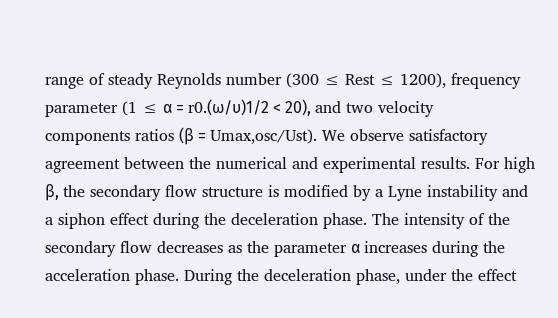range of steady Reynolds number (300 ≤ Rest ≤ 1200), frequency parameter (1 ≤ α = r0.(ω/υ)1/2 < 20), and two velocity components ratios (β = Umax,osc/Ust). We observe satisfactory agreement between the numerical and experimental results. For high β, the secondary flow structure is modified by a Lyne instability and a siphon effect during the deceleration phase. The intensity of the secondary flow decreases as the parameter α increases during the acceleration phase. During the deceleration phase, under the effect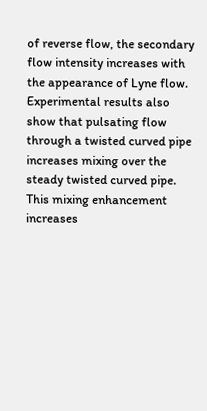of reverse flow, the secondary flow intensity increases with the appearance of Lyne flow. Experimental results also show that pulsating flow through a twisted curved pipe increases mixing over the steady twisted curved pipe. This mixing enhancement increases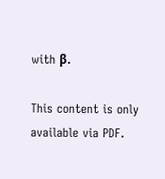with β.

This content is only available via PDF.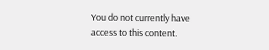You do not currently have access to this content.